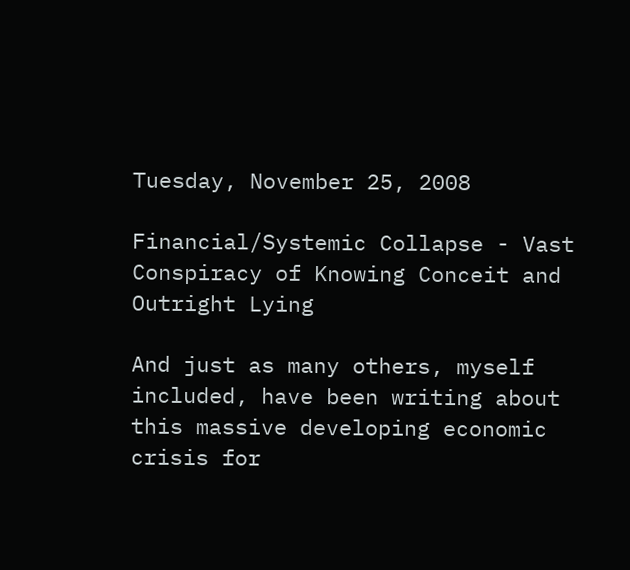Tuesday, November 25, 2008

Financial/Systemic Collapse - Vast Conspiracy of Knowing Conceit and Outright Lying

And just as many others, myself included, have been writing about this massive developing economic crisis for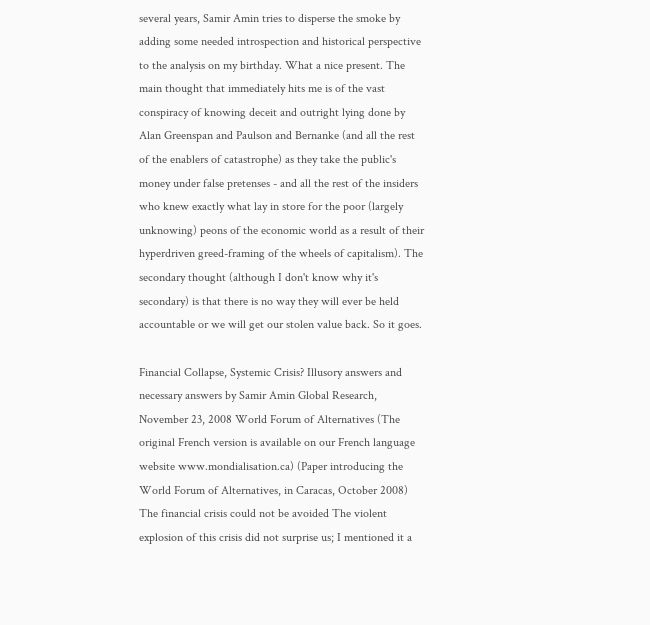several years, Samir Amin tries to disperse the smoke by adding some needed introspection and historical perspective to the analysis on my birthday. What a nice present. The main thought that immediately hits me is of the vast conspiracy of knowing deceit and outright lying done by Alan Greenspan and Paulson and Bernanke (and all the rest of the enablers of catastrophe) as they take the public's money under false pretenses - and all the rest of the insiders who knew exactly what lay in store for the poor (largely unknowing) peons of the economic world as a result of their hyperdriven greed-framing of the wheels of capitalism). The secondary thought (although I don't know why it's secondary) is that there is no way they will ever be held accountable or we will get our stolen value back. So it goes.

Financial Collapse, Systemic Crisis? Illusory answers and necessary answers by Samir Amin Global Research, November 23, 2008 World Forum of Alternatives (The original French version is available on our French language website www.mondialisation.ca) (Paper introducing the World Forum of Alternatives, in Caracas, October 2008) The financial crisis could not be avoided The violent explosion of this crisis did not surprise us; I mentioned it a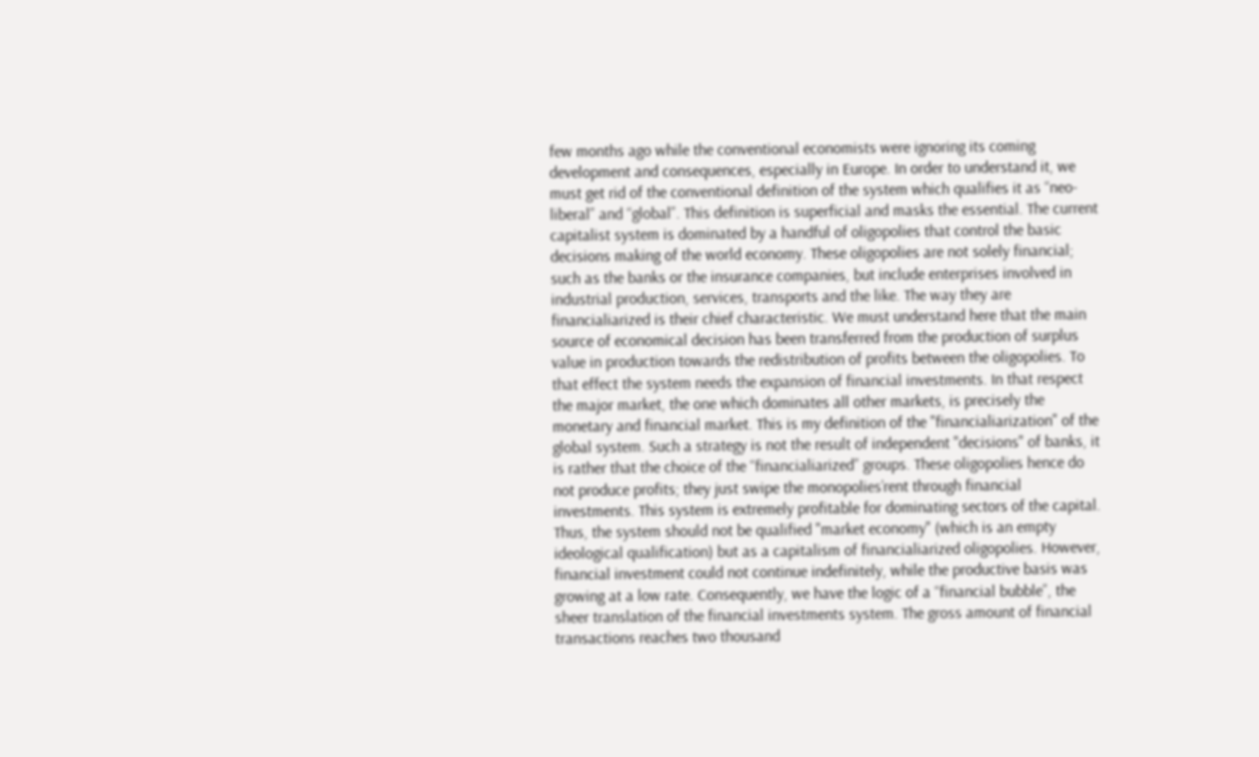few months ago while the conventional economists were ignoring its coming development and consequences, especially in Europe. In order to understand it, we must get rid of the conventional definition of the system which qualifies it as “neo-liberal” and “global”. This definition is superficial and masks the essential. The current capitalist system is dominated by a handful of oligopolies that control the basic decisions making of the world economy. These oligopolies are not solely financial; such as the banks or the insurance companies, but include enterprises involved in industrial production, services, transports and the like. The way they are financialiarized is their chief characteristic. We must understand here that the main source of economical decision has been transferred from the production of surplus value in production towards the redistribution of profits between the oligopolies. To that effect the system needs the expansion of financial investments. In that respect the major market, the one which dominates all other markets, is precisely the monetary and financial market. This is my definition of the "financialiarization" of the global system. Such a strategy is not the result of independent "decisions" of banks, it is rather that the choice of the “financialiarized” groups. These oligopolies hence do not produce profits; they just swipe the monopolies’rent through financial investments. This system is extremely profitable for dominating sectors of the capital. Thus, the system should not be qualified "market economy" (which is an empty ideological qualification) but as a capitalism of financialiarized oligopolies. However, financial investment could not continue indefinitely, while the productive basis was growing at a low rate. Consequently, we have the logic of a “financial bubble”, the sheer translation of the financial investments system. The gross amount of financial transactions reaches two thousand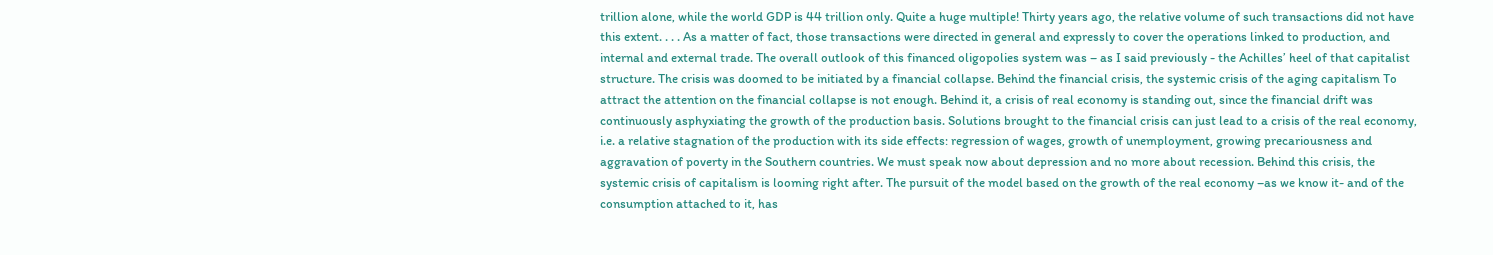trillion alone, while the world GDP is 44 trillion only. Quite a huge multiple! Thirty years ago, the relative volume of such transactions did not have this extent. . . . As a matter of fact, those transactions were directed in general and expressly to cover the operations linked to production, and internal and external trade. The overall outlook of this financed oligopolies system was – as I said previously - the Achilles’ heel of that capitalist structure. The crisis was doomed to be initiated by a financial collapse. Behind the financial crisis, the systemic crisis of the aging capitalism To attract the attention on the financial collapse is not enough. Behind it, a crisis of real economy is standing out, since the financial drift was continuously asphyxiating the growth of the production basis. Solutions brought to the financial crisis can just lead to a crisis of the real economy, i.e. a relative stagnation of the production with its side effects: regression of wages, growth of unemployment, growing precariousness and aggravation of poverty in the Southern countries. We must speak now about depression and no more about recession. Behind this crisis, the systemic crisis of capitalism is looming right after. The pursuit of the model based on the growth of the real economy –as we know it- and of the consumption attached to it, has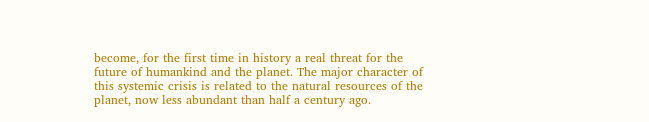become, for the first time in history a real threat for the future of humankind and the planet. The major character of this systemic crisis is related to the natural resources of the planet, now less abundant than half a century ago.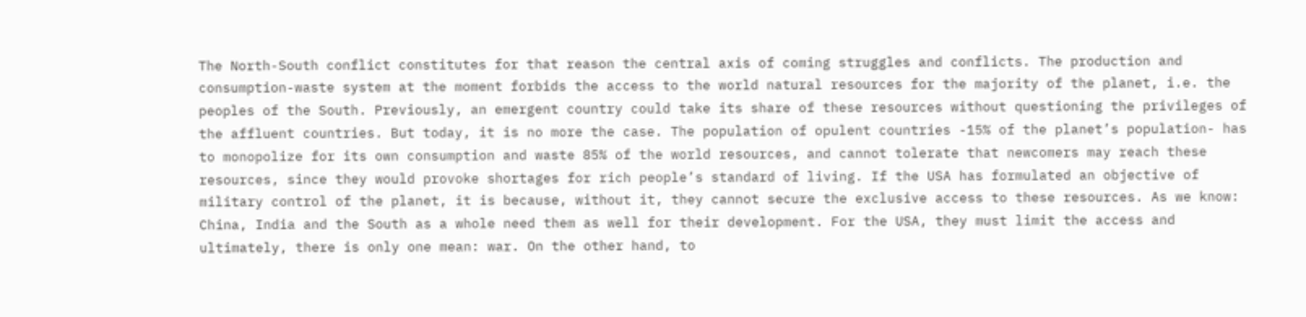The North-South conflict constitutes for that reason the central axis of coming struggles and conflicts. The production and consumption-waste system at the moment forbids the access to the world natural resources for the majority of the planet, i.e. the peoples of the South. Previously, an emergent country could take its share of these resources without questioning the privileges of the affluent countries. But today, it is no more the case. The population of opulent countries -15% of the planet’s population- has to monopolize for its own consumption and waste 85% of the world resources, and cannot tolerate that newcomers may reach these resources, since they would provoke shortages for rich people’s standard of living. If the USA has formulated an objective of military control of the planet, it is because, without it, they cannot secure the exclusive access to these resources. As we know: China, India and the South as a whole need them as well for their development. For the USA, they must limit the access and ultimately, there is only one mean: war. On the other hand, to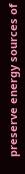preserve energy sources of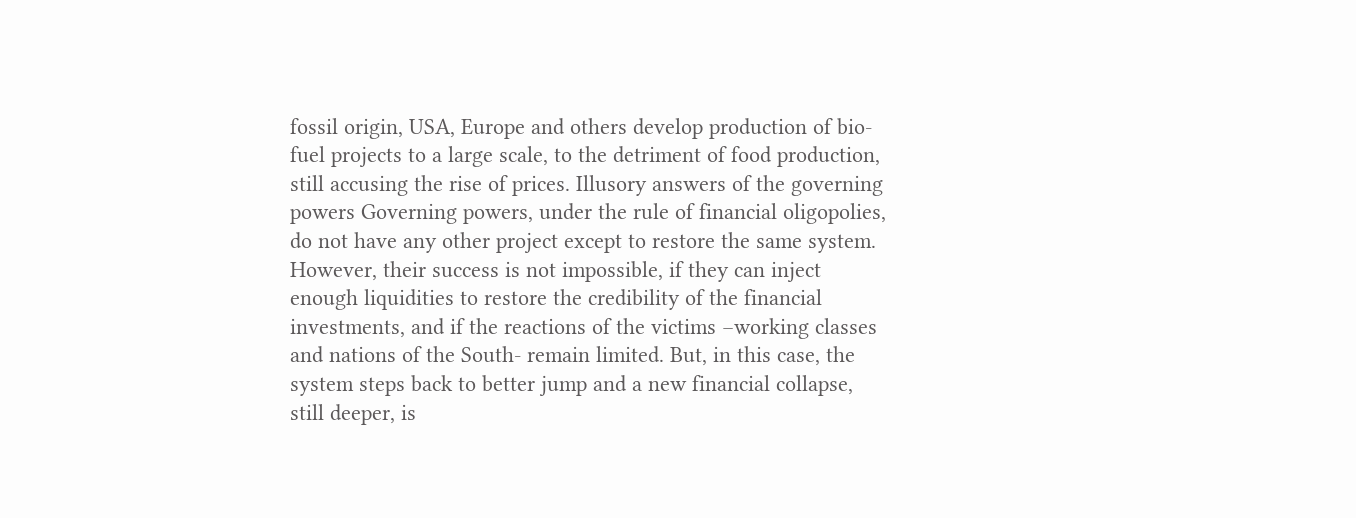fossil origin, USA, Europe and others develop production of bio-fuel projects to a large scale, to the detriment of food production, still accusing the rise of prices. Illusory answers of the governing powers Governing powers, under the rule of financial oligopolies, do not have any other project except to restore the same system. However, their success is not impossible, if they can inject enough liquidities to restore the credibility of the financial investments, and if the reactions of the victims –working classes and nations of the South- remain limited. But, in this case, the system steps back to better jump and a new financial collapse, still deeper, is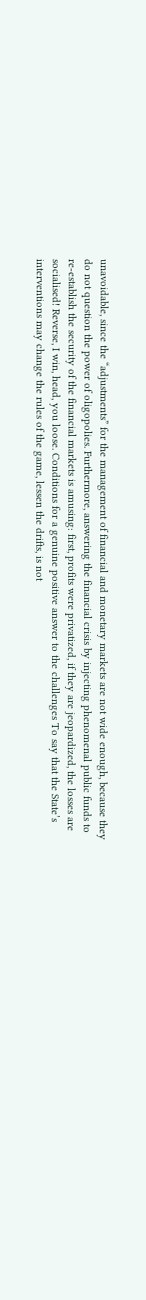unavoidable, since the “adjustments” for the management of financial and monetary markets are not wide enough, because they do not question the power of oligopolies. Furthermore, answering the financial crisis by injecting phenomenal public funds to re-establish the security of the financial markets is amusing: first, profits were privatized, if they are jeopardized, the losses are socialised! Reverse, I win, head, you loose. Conditions for a genuine positive answer to the challenges To say that the State’s interventions may change the rules of the game, lessen the drifts, is not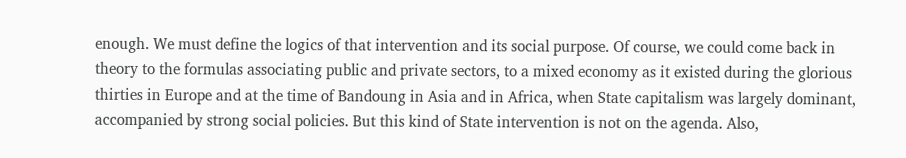enough. We must define the logics of that intervention and its social purpose. Of course, we could come back in theory to the formulas associating public and private sectors, to a mixed economy as it existed during the glorious thirties in Europe and at the time of Bandoung in Asia and in Africa, when State capitalism was largely dominant, accompanied by strong social policies. But this kind of State intervention is not on the agenda. Also,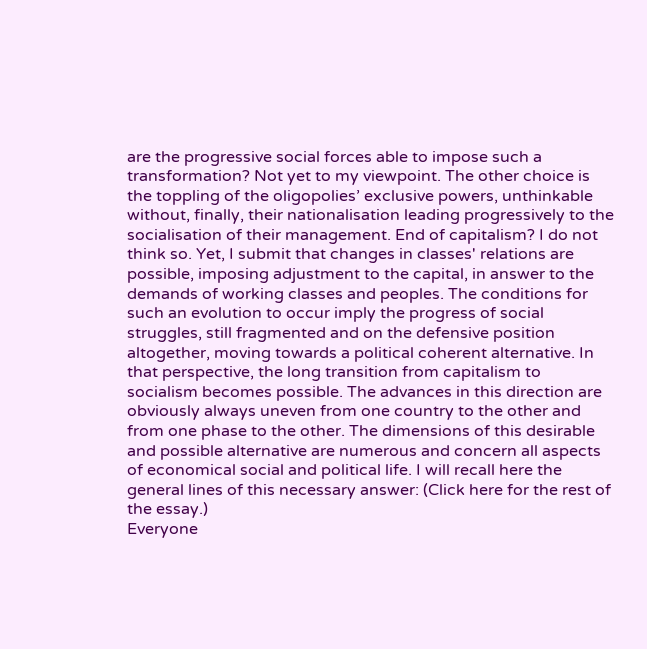are the progressive social forces able to impose such a transformation? Not yet to my viewpoint. The other choice is the toppling of the oligopolies’ exclusive powers, unthinkable without, finally, their nationalisation leading progressively to the socialisation of their management. End of capitalism? I do not think so. Yet, I submit that changes in classes' relations are possible, imposing adjustment to the capital, in answer to the demands of working classes and peoples. The conditions for such an evolution to occur imply the progress of social struggles, still fragmented and on the defensive position altogether, moving towards a political coherent alternative. In that perspective, the long transition from capitalism to socialism becomes possible. The advances in this direction are obviously always uneven from one country to the other and from one phase to the other. The dimensions of this desirable and possible alternative are numerous and concern all aspects of economical social and political life. I will recall here the general lines of this necessary answer: (Click here for the rest of the essay.)
Everyone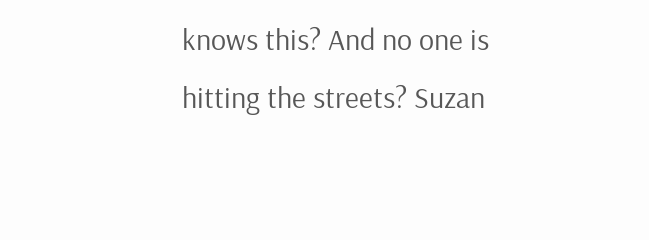knows this? And no one is hitting the streets? Suzan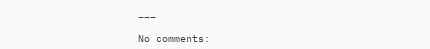___

No comments: